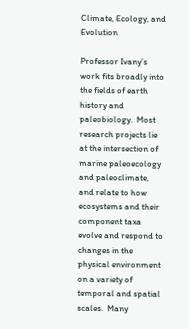Climate, Ecology, and Evolution

Professor Ivany’s work fits broadly into the fields of earth history and paleobiology.  Most research projects lie at the intersection of marine paleoecology and paleoclimate, and relate to how ecosystems and their component taxa evolve and respond to changes in the physical environment on a variety of temporal and spatial scales.  Many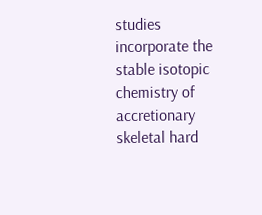studies incorporate the stable isotopic chemistry of accretionary skeletal hard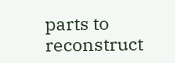parts to reconstruct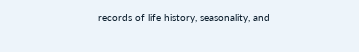records of life history, seasonality, and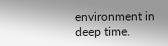environment in deep time.